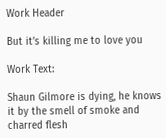Work Header

But it’s killing me to love you

Work Text:

Shaun Gilmore is dying, he knows it by the smell of smoke and charred flesh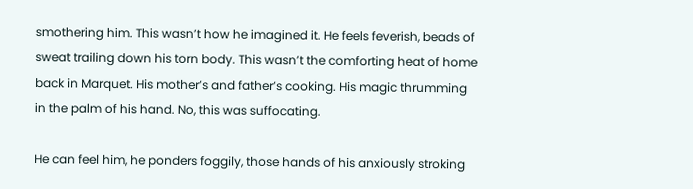smothering him. This wasn’t how he imagined it. He feels feverish, beads of sweat trailing down his torn body. This wasn’t the comforting heat of home back in Marquet. His mother’s and father’s cooking. His magic thrumming in the palm of his hand. No, this was suffocating.

He can feel him, he ponders foggily, those hands of his anxiously stroking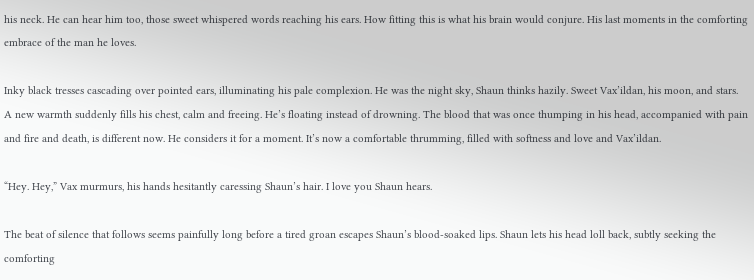his neck. He can hear him too, those sweet whispered words reaching his ears. How fitting this is what his brain would conjure. His last moments in the comforting embrace of the man he loves.

Inky black tresses cascading over pointed ears, illuminating his pale complexion. He was the night sky, Shaun thinks hazily. Sweet Vax’ildan, his moon, and stars.
A new warmth suddenly fills his chest, calm and freeing. He’s floating instead of drowning. The blood that was once thumping in his head, accompanied with pain and fire and death, is different now. He considers it for a moment. It’s now a comfortable thrumming, filled with softness and love and Vax’ildan.

“Hey. Hey,” Vax murmurs, his hands hesitantly caressing Shaun’s hair. I love you Shaun hears.

The beat of silence that follows seems painfully long before a tired groan escapes Shaun’s blood-soaked lips. Shaun lets his head loll back, subtly seeking the comforting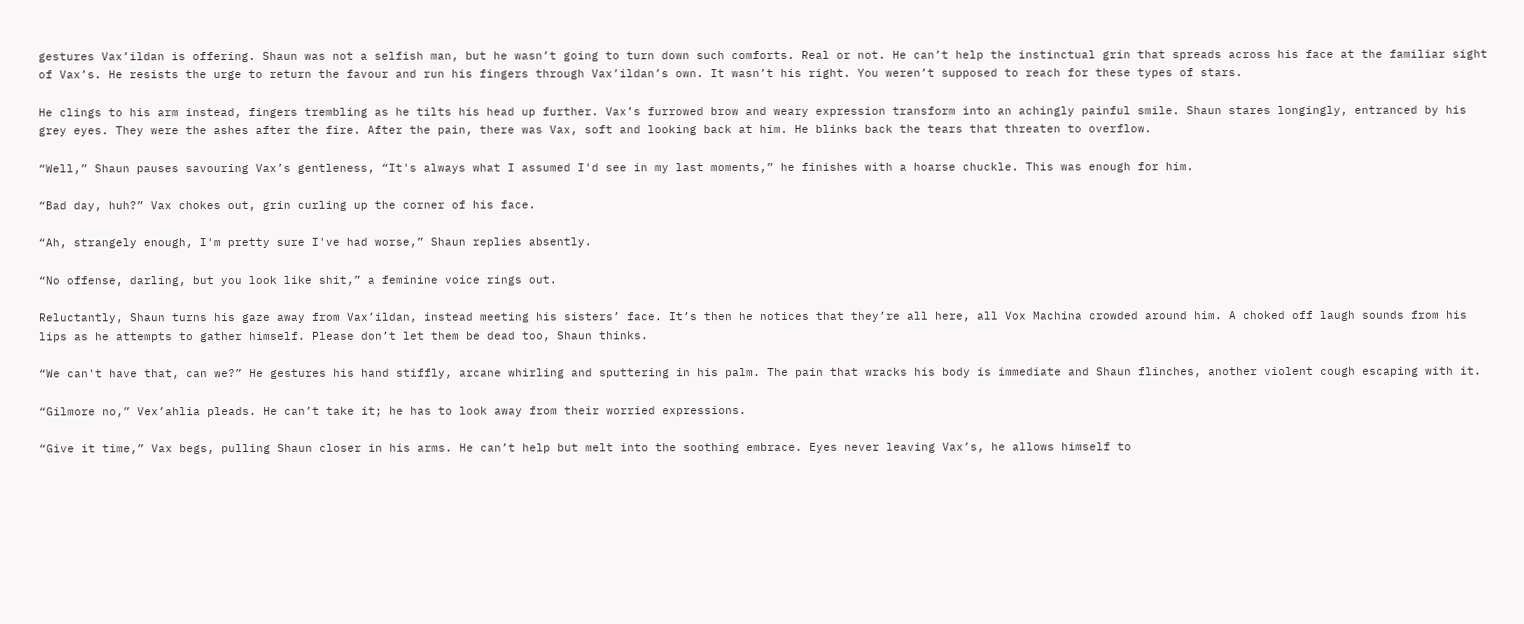gestures Vax’ildan is offering. Shaun was not a selfish man, but he wasn’t going to turn down such comforts. Real or not. He can’t help the instinctual grin that spreads across his face at the familiar sight of Vax’s. He resists the urge to return the favour and run his fingers through Vax’ildan’s own. It wasn’t his right. You weren’t supposed to reach for these types of stars.

He clings to his arm instead, fingers trembling as he tilts his head up further. Vax’s furrowed brow and weary expression transform into an achingly painful smile. Shaun stares longingly, entranced by his grey eyes. They were the ashes after the fire. After the pain, there was Vax, soft and looking back at him. He blinks back the tears that threaten to overflow.

“Well,” Shaun pauses savouring Vax’s gentleness, “It's always what I assumed I'd see in my last moments,” he finishes with a hoarse chuckle. This was enough for him.

“Bad day, huh?” Vax chokes out, grin curling up the corner of his face.

“Ah, strangely enough, I'm pretty sure I've had worse,” Shaun replies absently.

“No offense, darling, but you look like shit,” a feminine voice rings out.

Reluctantly, Shaun turns his gaze away from Vax’ildan, instead meeting his sisters’ face. It’s then he notices that they’re all here, all Vox Machina crowded around him. A choked off laugh sounds from his lips as he attempts to gather himself. Please don’t let them be dead too, Shaun thinks.

“We can't have that, can we?” He gestures his hand stiffly, arcane whirling and sputtering in his palm. The pain that wracks his body is immediate and Shaun flinches, another violent cough escaping with it.

“Gilmore no,” Vex’ahlia pleads. He can’t take it; he has to look away from their worried expressions.

“Give it time,” Vax begs, pulling Shaun closer in his arms. He can’t help but melt into the soothing embrace. Eyes never leaving Vax’s, he allows himself to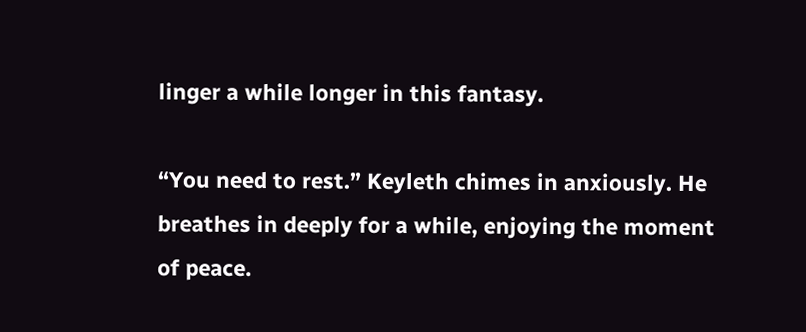linger a while longer in this fantasy.

“You need to rest.” Keyleth chimes in anxiously. He breathes in deeply for a while, enjoying the moment of peace.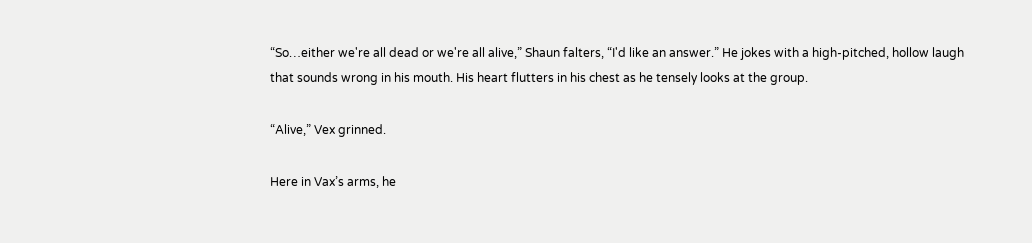“So…either we're all dead or we're all alive,” Shaun falters, “I'd like an answer.” He jokes with a high-pitched, hollow laugh that sounds wrong in his mouth. His heart flutters in his chest as he tensely looks at the group.

“Alive,” Vex grinned.

Here in Vax’s arms, he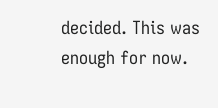decided. This was enough for now.